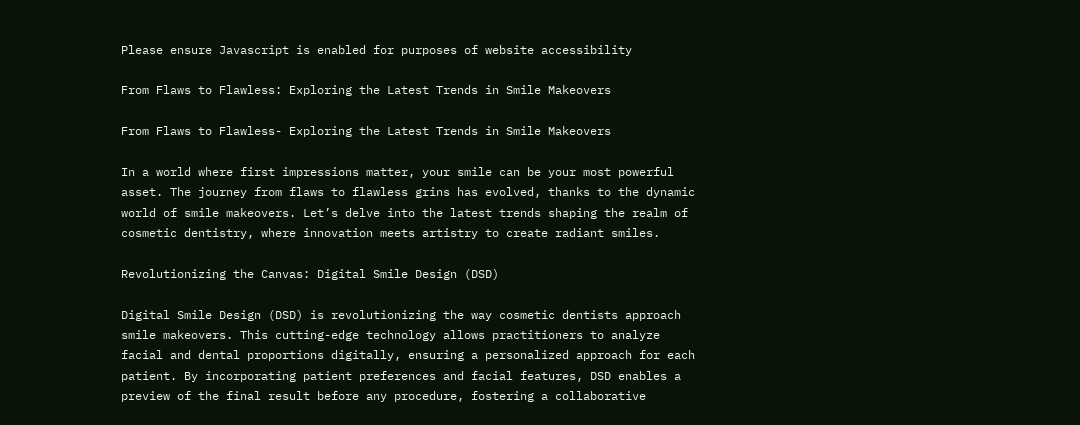Please ensure Javascript is enabled for purposes of website accessibility

From Flaws to Flawless: Exploring the Latest Trends in Smile Makeovers

From Flaws to Flawless- Exploring the Latest Trends in Smile Makeovers

In a world where first impressions matter, your smile can be your most powerful asset. The journey from flaws to flawless grins has evolved, thanks to the dynamic world of smile makeovers. Let’s delve into the latest trends shaping the realm of cosmetic dentistry, where innovation meets artistry to create radiant smiles.

Revolutionizing the Canvas: Digital Smile Design (DSD)

Digital Smile Design (DSD) is revolutionizing the way cosmetic dentists approach smile makeovers. This cutting-edge technology allows practitioners to analyze facial and dental proportions digitally, ensuring a personalized approach for each patient. By incorporating patient preferences and facial features, DSD enables a preview of the final result before any procedure, fostering a collaborative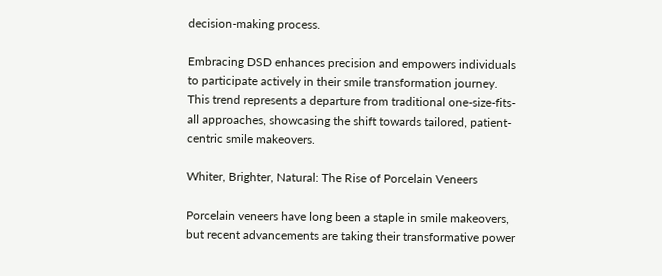decision-making process.

Embracing DSD enhances precision and empowers individuals to participate actively in their smile transformation journey. This trend represents a departure from traditional one-size-fits-all approaches, showcasing the shift towards tailored, patient-centric smile makeovers.

Whiter, Brighter, Natural: The Rise of Porcelain Veneers

Porcelain veneers have long been a staple in smile makeovers, but recent advancements are taking their transformative power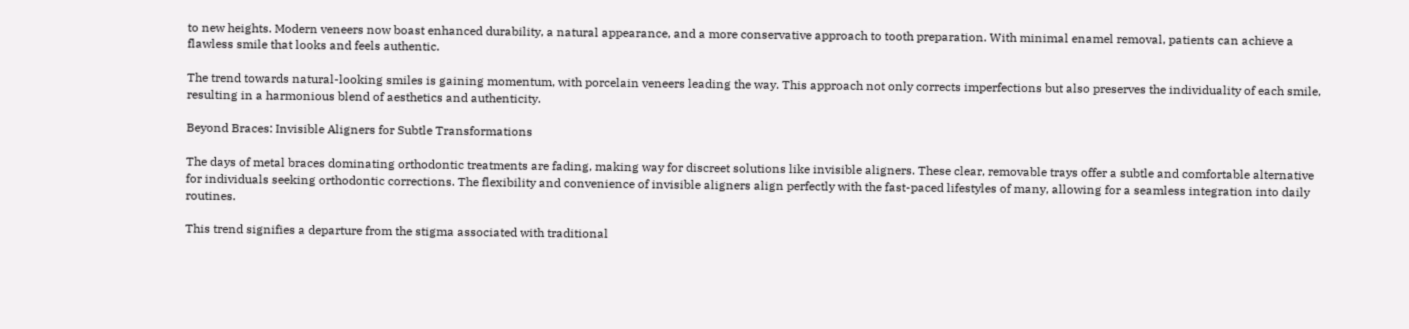to new heights. Modern veneers now boast enhanced durability, a natural appearance, and a more conservative approach to tooth preparation. With minimal enamel removal, patients can achieve a flawless smile that looks and feels authentic.

The trend towards natural-looking smiles is gaining momentum, with porcelain veneers leading the way. This approach not only corrects imperfections but also preserves the individuality of each smile, resulting in a harmonious blend of aesthetics and authenticity.

Beyond Braces: Invisible Aligners for Subtle Transformations

The days of metal braces dominating orthodontic treatments are fading, making way for discreet solutions like invisible aligners. These clear, removable trays offer a subtle and comfortable alternative for individuals seeking orthodontic corrections. The flexibility and convenience of invisible aligners align perfectly with the fast-paced lifestyles of many, allowing for a seamless integration into daily routines.

This trend signifies a departure from the stigma associated with traditional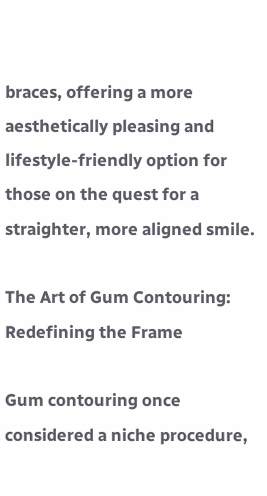braces, offering a more aesthetically pleasing and lifestyle-friendly option for those on the quest for a straighter, more aligned smile.

The Art of Gum Contouring: Redefining the Frame

Gum contouring once considered a niche procedure,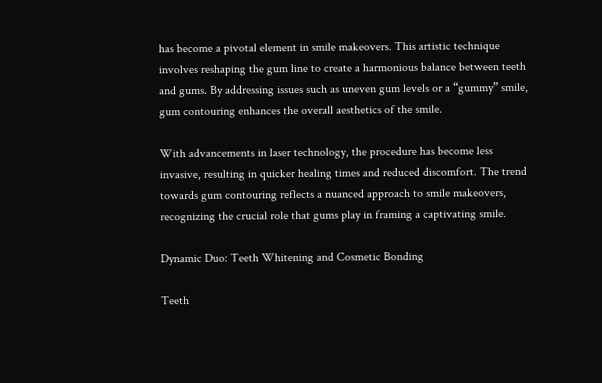has become a pivotal element in smile makeovers. This artistic technique involves reshaping the gum line to create a harmonious balance between teeth and gums. By addressing issues such as uneven gum levels or a “gummy” smile, gum contouring enhances the overall aesthetics of the smile.

With advancements in laser technology, the procedure has become less invasive, resulting in quicker healing times and reduced discomfort. The trend towards gum contouring reflects a nuanced approach to smile makeovers, recognizing the crucial role that gums play in framing a captivating smile.

Dynamic Duo: Teeth Whitening and Cosmetic Bonding

Teeth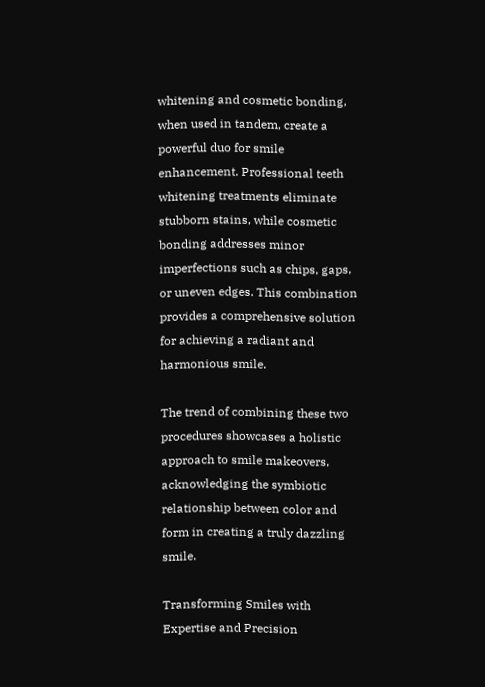whitening and cosmetic bonding, when used in tandem, create a powerful duo for smile enhancement. Professional teeth whitening treatments eliminate stubborn stains, while cosmetic bonding addresses minor imperfections such as chips, gaps, or uneven edges. This combination provides a comprehensive solution for achieving a radiant and harmonious smile.

The trend of combining these two procedures showcases a holistic approach to smile makeovers, acknowledging the symbiotic relationship between color and form in creating a truly dazzling smile.

Transforming Smiles with Expertise and Precision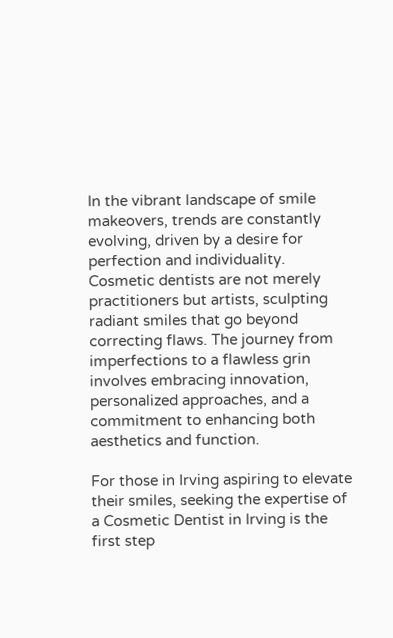In the vibrant landscape of smile makeovers, trends are constantly evolving, driven by a desire for perfection and individuality. Cosmetic dentists are not merely practitioners but artists, sculpting radiant smiles that go beyond correcting flaws. The journey from imperfections to a flawless grin involves embracing innovation, personalized approaches, and a commitment to enhancing both aesthetics and function.

For those in Irving aspiring to elevate their smiles, seeking the expertise of a Cosmetic Dentist in Irving is the first step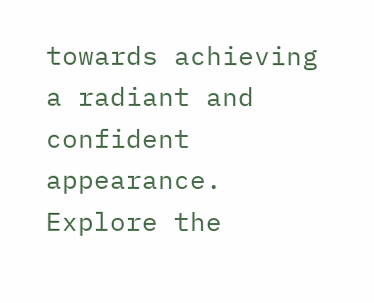towards achieving a radiant and confident appearance. Explore the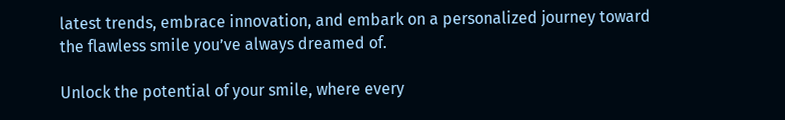latest trends, embrace innovation, and embark on a personalized journey toward the flawless smile you’ve always dreamed of.

Unlock the potential of your smile, where every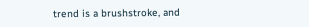trend is a brushstroke, and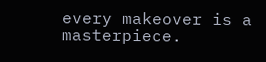every makeover is a masterpiece.